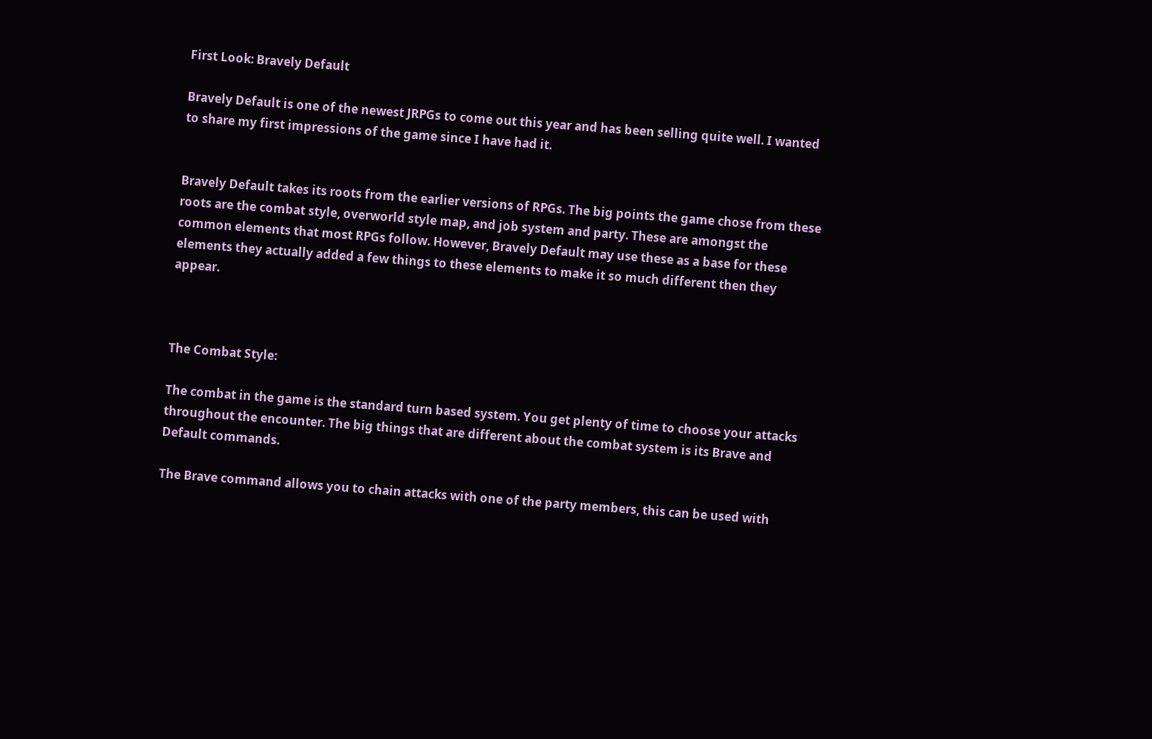First Look: Bravely Default

Bravely Default is one of the newest JRPGs to come out this year and has been selling quite well. I wanted to share my first impressions of the game since I have had it.


Bravely Default takes its roots from the earlier versions of RPGs. The big points the game chose from these roots are the combat style, overworld style map, and job system and party. These are amongst the common elements that most RPGs follow. However, Bravely Default may use these as a base for these elements they actually added a few things to these elements to make it so much different then they appear.



The Combat Style:

The combat in the game is the standard turn based system. You get plenty of time to choose your attacks throughout the encounter. The big things that are different about the combat system is its Brave and Default commands.

The Brave command allows you to chain attacks with one of the party members, this can be used with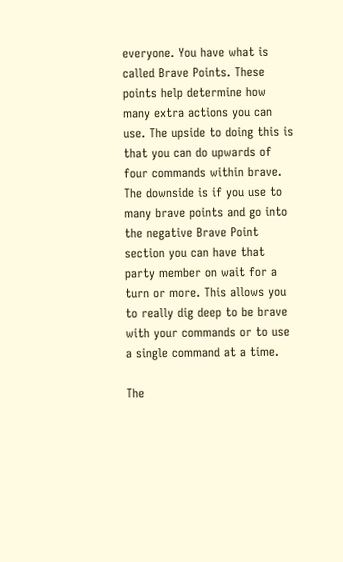everyone. You have what is called Brave Points. These points help determine how many extra actions you can use. The upside to doing this is that you can do upwards of four commands within brave. The downside is if you use to many brave points and go into the negative Brave Point section you can have that party member on wait for a turn or more. This allows you to really dig deep to be brave with your commands or to use a single command at a time.

The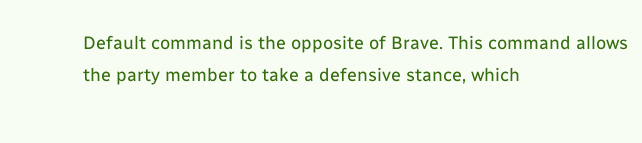Default command is the opposite of Brave. This command allows the party member to take a defensive stance, which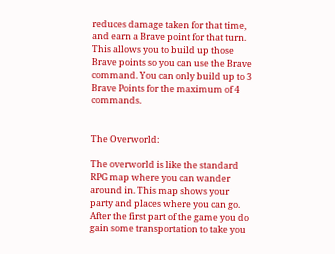reduces damage taken for that time, and earn a Brave point for that turn. This allows you to build up those Brave points so you can use the Brave command. You can only build up to 3 Brave Points for the maximum of 4 commands.


The Overworld:

The overworld is like the standard RPG map where you can wander around in. This map shows your party and places where you can go. After the first part of the game you do gain some transportation to take you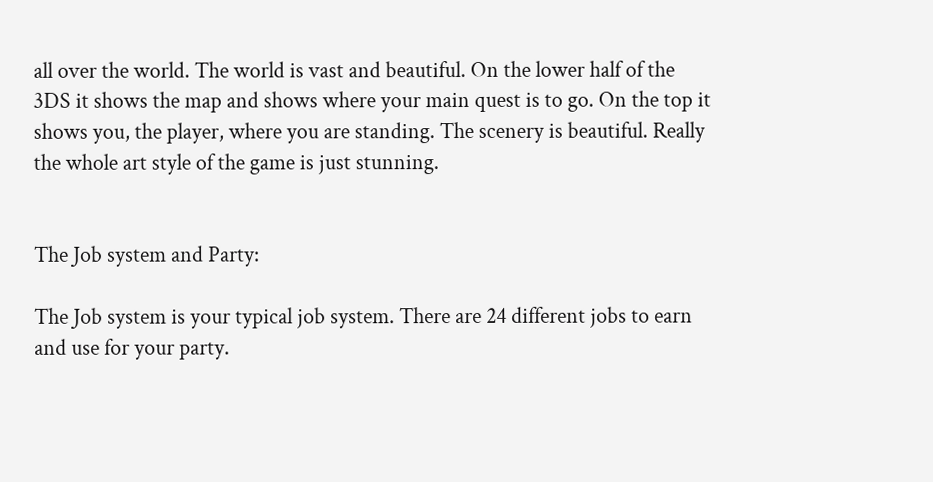all over the world. The world is vast and beautiful. On the lower half of the 3DS it shows the map and shows where your main quest is to go. On the top it shows you, the player, where you are standing. The scenery is beautiful. Really the whole art style of the game is just stunning.


The Job system and Party:

The Job system is your typical job system. There are 24 different jobs to earn and use for your party.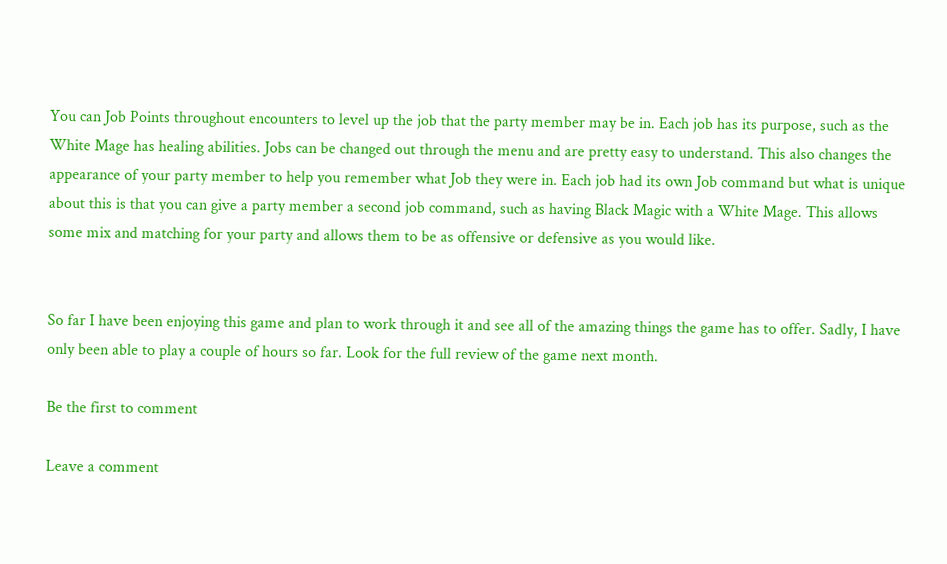You can Job Points throughout encounters to level up the job that the party member may be in. Each job has its purpose, such as the White Mage has healing abilities. Jobs can be changed out through the menu and are pretty easy to understand. This also changes the appearance of your party member to help you remember what Job they were in. Each job had its own Job command but what is unique about this is that you can give a party member a second job command, such as having Black Magic with a White Mage. This allows some mix and matching for your party and allows them to be as offensive or defensive as you would like.


So far I have been enjoying this game and plan to work through it and see all of the amazing things the game has to offer. Sadly, I have only been able to play a couple of hours so far. Look for the full review of the game next month.

Be the first to comment

Leave a comment